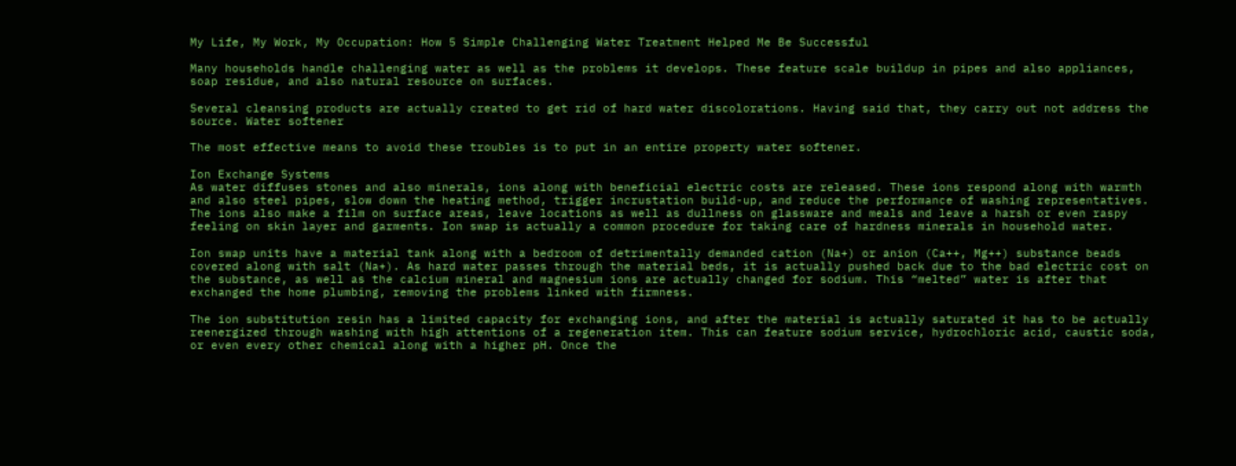My Life, My Work, My Occupation: How 5 Simple Challenging Water Treatment Helped Me Be Successful

Many households handle challenging water as well as the problems it develops. These feature scale buildup in pipes and also appliances, soap residue, and also natural resource on surfaces.

Several cleansing products are actually created to get rid of hard water discolorations. Having said that, they carry out not address the source. Water softener

The most effective means to avoid these troubles is to put in an entire property water softener.

Ion Exchange Systems
As water diffuses stones and also minerals, ions along with beneficial electric costs are released. These ions respond along with warmth and also steel pipes, slow down the heating method, trigger incrustation build-up, and reduce the performance of washing representatives. The ions also make a film on surface areas, leave locations as well as dullness on glassware and meals and leave a harsh or even raspy feeling on skin layer and garments. Ion swap is actually a common procedure for taking care of hardness minerals in household water.

Ion swap units have a material tank along with a bedroom of detrimentally demanded cation (Na+) or anion (Ca++, Mg++) substance beads covered along with salt (Na+). As hard water passes through the material beds, it is actually pushed back due to the bad electric cost on the substance, as well as the calcium mineral and magnesium ions are actually changed for sodium. This “melted” water is after that exchanged the home plumbing, removing the problems linked with firmness.

The ion substitution resin has a limited capacity for exchanging ions, and after the material is actually saturated it has to be actually reenergized through washing with high attentions of a regeneration item. This can feature sodium service, hydrochloric acid, caustic soda, or even every other chemical along with a higher pH. Once the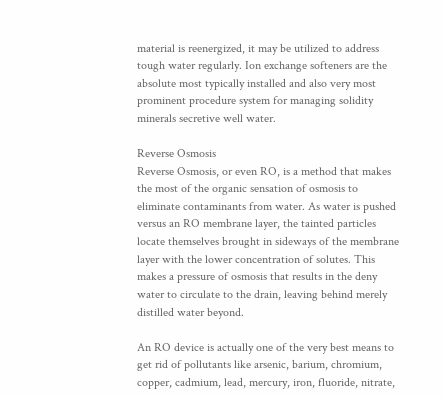material is reenergized, it may be utilized to address tough water regularly. Ion exchange softeners are the absolute most typically installed and also very most prominent procedure system for managing solidity minerals secretive well water.

Reverse Osmosis
Reverse Osmosis, or even RO, is a method that makes the most of the organic sensation of osmosis to eliminate contaminants from water. As water is pushed versus an RO membrane layer, the tainted particles locate themselves brought in sideways of the membrane layer with the lower concentration of solutes. This makes a pressure of osmosis that results in the deny water to circulate to the drain, leaving behind merely distilled water beyond.

An RO device is actually one of the very best means to get rid of pollutants like arsenic, barium, chromium, copper, cadmium, lead, mercury, iron, fluoride, nitrate,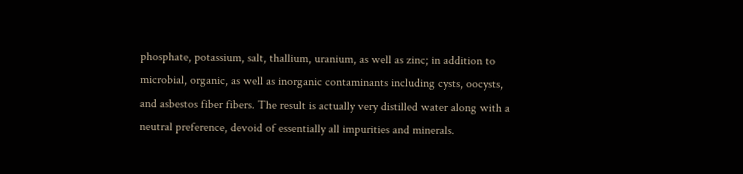phosphate, potassium, salt, thallium, uranium, as well as zinc; in addition to microbial, organic, as well as inorganic contaminants including cysts, oocysts, and asbestos fiber fibers. The result is actually very distilled water along with a neutral preference, devoid of essentially all impurities and minerals.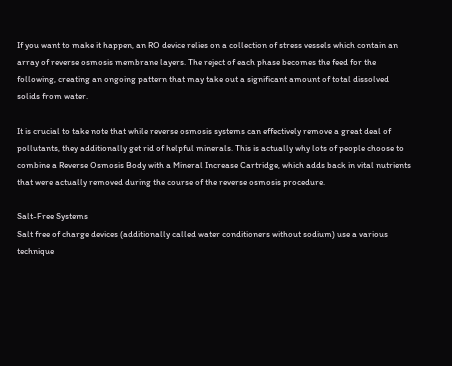If you want to make it happen, an RO device relies on a collection of stress vessels which contain an array of reverse osmosis membrane layers. The reject of each phase becomes the feed for the following, creating an ongoing pattern that may take out a significant amount of total dissolved solids from water.

It is crucial to take note that while reverse osmosis systems can effectively remove a great deal of pollutants, they additionally get rid of helpful minerals. This is actually why lots of people choose to combine a Reverse Osmosis Body with a Mineral Increase Cartridge, which adds back in vital nutrients that were actually removed during the course of the reverse osmosis procedure.

Salt-Free Systems
Salt free of charge devices (additionally called water conditioners without sodium) use a various technique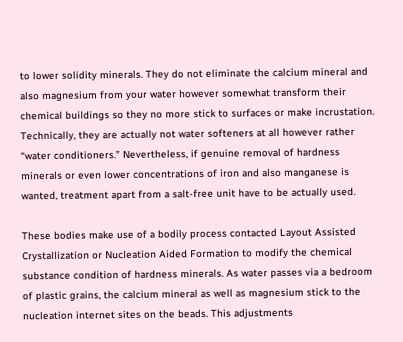to lower solidity minerals. They do not eliminate the calcium mineral and also magnesium from your water however somewhat transform their chemical buildings so they no more stick to surfaces or make incrustation. Technically, they are actually not water softeners at all however rather “water conditioners.” Nevertheless, if genuine removal of hardness minerals or even lower concentrations of iron and also manganese is wanted, treatment apart from a salt-free unit have to be actually used.

These bodies make use of a bodily process contacted Layout Assisted Crystallization or Nucleation Aided Formation to modify the chemical substance condition of hardness minerals. As water passes via a bedroom of plastic grains, the calcium mineral as well as magnesium stick to the nucleation internet sites on the beads. This adjustments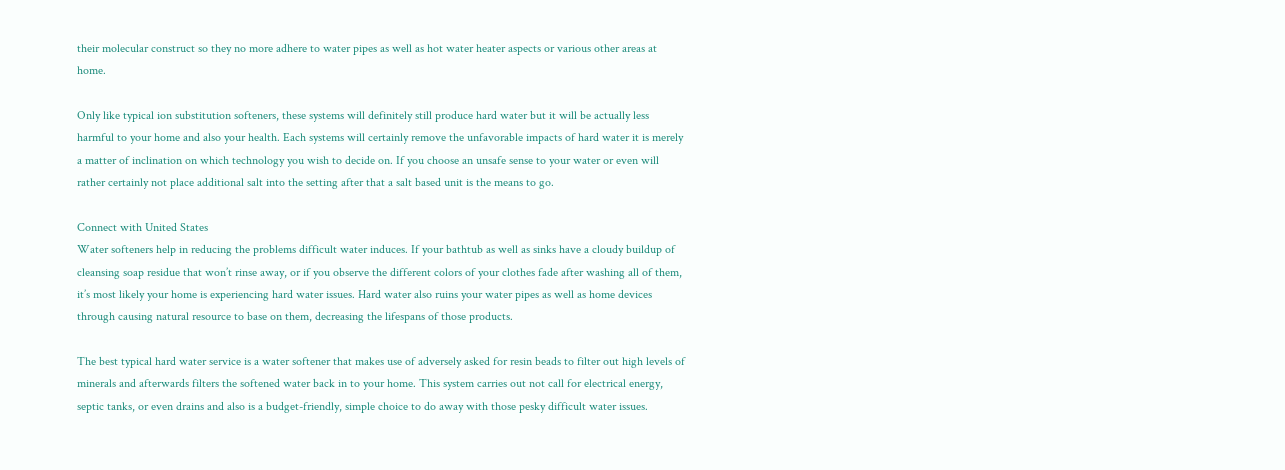their molecular construct so they no more adhere to water pipes as well as hot water heater aspects or various other areas at home.

Only like typical ion substitution softeners, these systems will definitely still produce hard water but it will be actually less harmful to your home and also your health. Each systems will certainly remove the unfavorable impacts of hard water it is merely a matter of inclination on which technology you wish to decide on. If you choose an unsafe sense to your water or even will rather certainly not place additional salt into the setting after that a salt based unit is the means to go.

Connect with United States
Water softeners help in reducing the problems difficult water induces. If your bathtub as well as sinks have a cloudy buildup of cleansing soap residue that won’t rinse away, or if you observe the different colors of your clothes fade after washing all of them, it’s most likely your home is experiencing hard water issues. Hard water also ruins your water pipes as well as home devices through causing natural resource to base on them, decreasing the lifespans of those products.

The best typical hard water service is a water softener that makes use of adversely asked for resin beads to filter out high levels of minerals and afterwards filters the softened water back in to your home. This system carries out not call for electrical energy, septic tanks, or even drains and also is a budget-friendly, simple choice to do away with those pesky difficult water issues.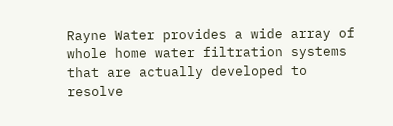Rayne Water provides a wide array of whole home water filtration systems that are actually developed to resolve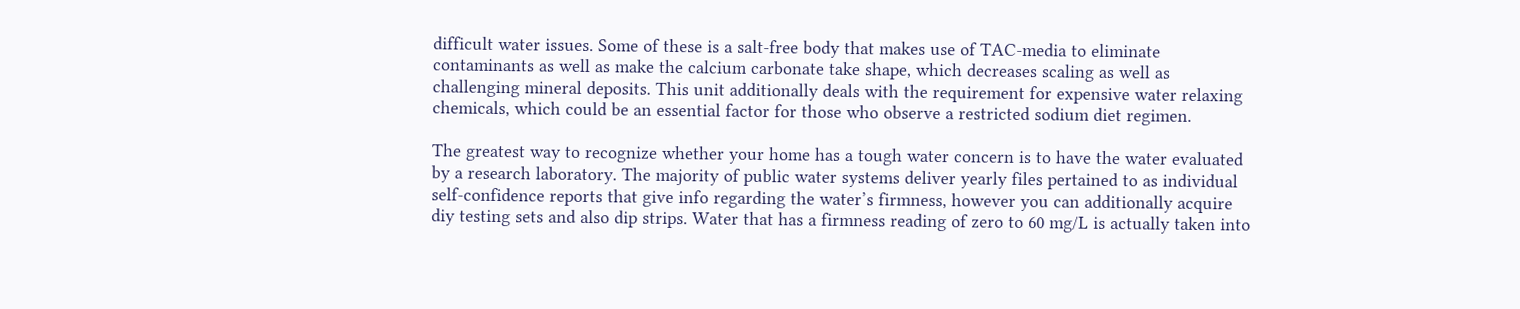difficult water issues. Some of these is a salt-free body that makes use of TAC-media to eliminate contaminants as well as make the calcium carbonate take shape, which decreases scaling as well as challenging mineral deposits. This unit additionally deals with the requirement for expensive water relaxing chemicals, which could be an essential factor for those who observe a restricted sodium diet regimen.

The greatest way to recognize whether your home has a tough water concern is to have the water evaluated by a research laboratory. The majority of public water systems deliver yearly files pertained to as individual self-confidence reports that give info regarding the water’s firmness, however you can additionally acquire diy testing sets and also dip strips. Water that has a firmness reading of zero to 60 mg/L is actually taken into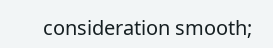consideration smooth;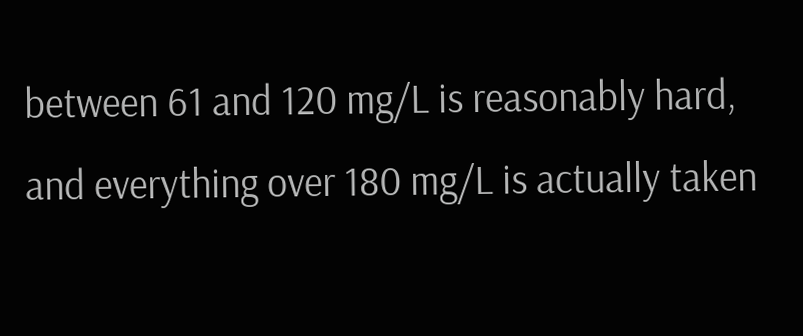between 61 and 120 mg/L is reasonably hard, and everything over 180 mg/L is actually taken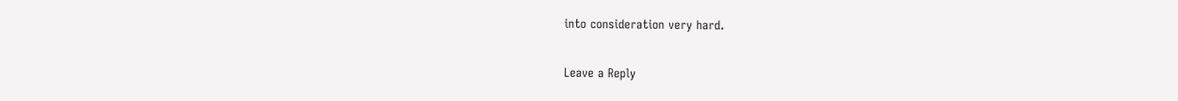into consideration very hard.

Leave a Reply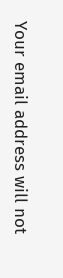Your email address will not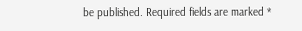be published. Required fields are marked *